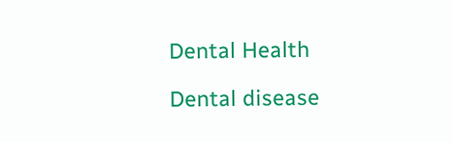Dental Health

Dental disease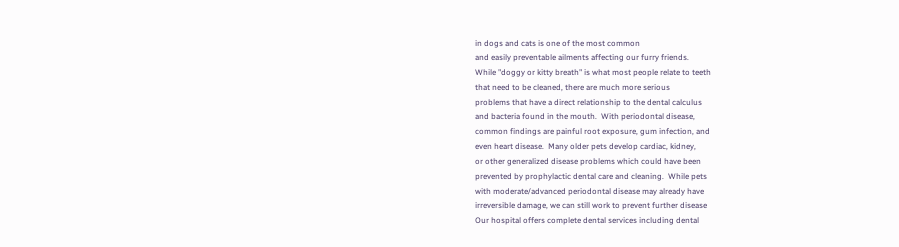in dogs and cats is one of the most common
and easily preventable ailments affecting our furry friends.
While "doggy or kitty breath" is what most people relate to teeth
that need to be cleaned, there are much more serious
problems that have a direct relationship to the dental calculus
and bacteria found in the mouth.  With periodontal disease,
common findings are painful root exposure, gum infection, and
even heart disease.  Many older pets develop cardiac, kidney,
or other generalized disease problems which could have been
prevented by prophylactic dental care and cleaning.  While pets
with moderate/advanced periodontal disease may already have
irreversible damage, we can still work to prevent further disease
Our hospital offers complete dental services including dental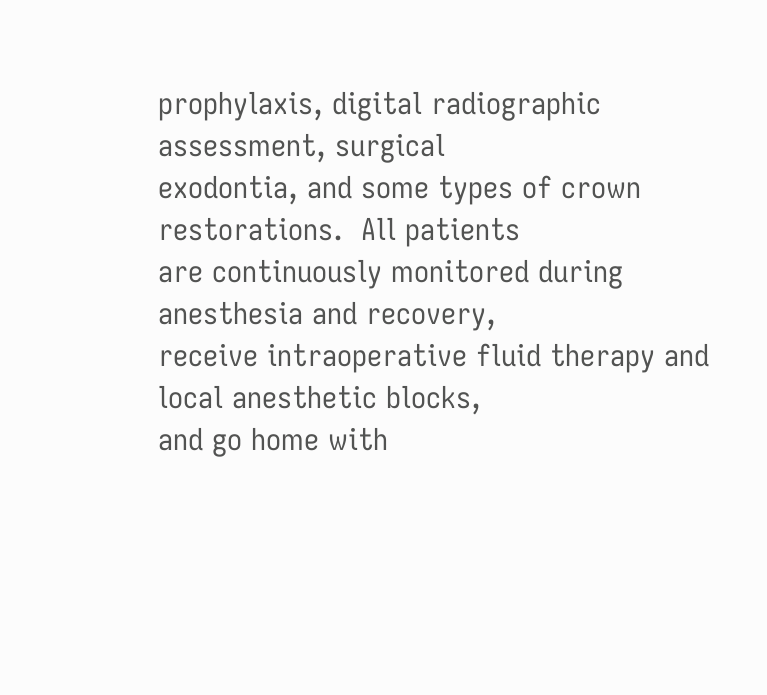prophylaxis, digital radiographic assessment, surgical
exodontia, and some types of crown restorations.  All patients
are continuously monitored during anesthesia and recovery,
receive intraoperative fluid therapy and local anesthetic blocks,
and go home with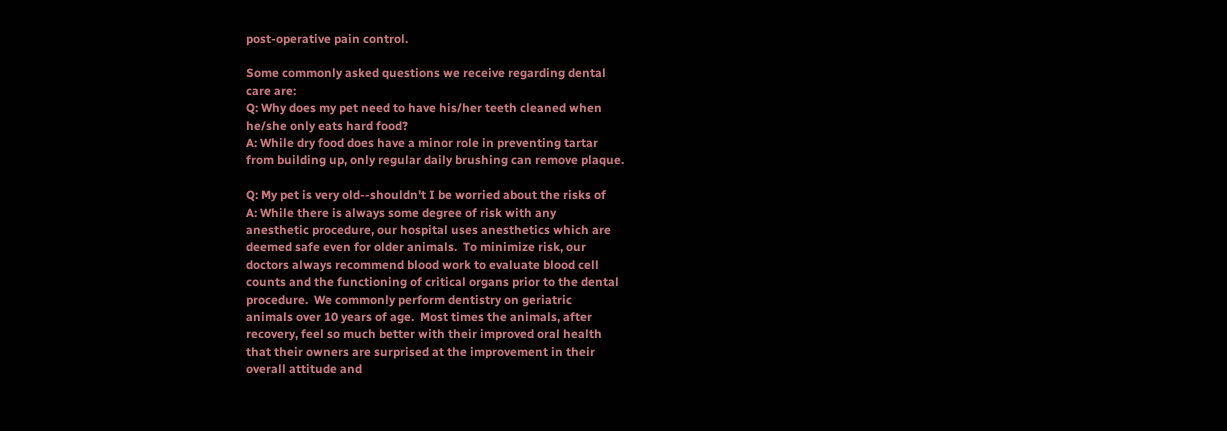post-operative pain control.

Some commonly asked questions we receive regarding dental
care are:
Q: Why does my pet need to have his/her teeth cleaned when
he/she only eats hard food?
A: While dry food does have a minor role in preventing tartar
from building up, only regular daily brushing can remove plaque.

Q: My pet is very old--shouldn't I be worried about the risks of
A: While there is always some degree of risk with any
anesthetic procedure, our hospital uses anesthetics which are
deemed safe even for older animals.  To minimize risk, our
doctors always recommend blood work to evaluate blood cell
counts and the functioning of critical organs prior to the dental
procedure.  We commonly perform dentistry on geriatric
animals over 10 years of age.  Most times the animals, after
recovery, feel so much better with their improved oral health
that their owners are surprised at the improvement in their
overall attitude and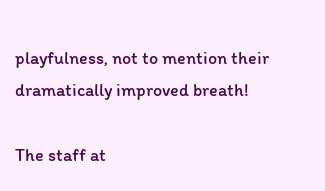playfulness, not to mention their
dramatically improved breath!

The staff at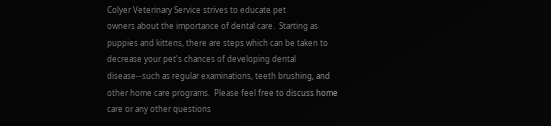Colyer Veterinary Service strives to educate pet
owners about the importance of dental care.  Starting as
puppies and kittens, there are steps which can be taken to
decrease your pet's chances of developing dental
disease--such as regular examinations, teeth brushing, and
other home care programs.  Please feel free to discuss home
care or any other questions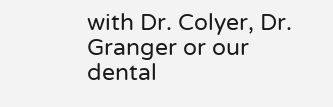with Dr. Colyer, Dr. Granger or our
dental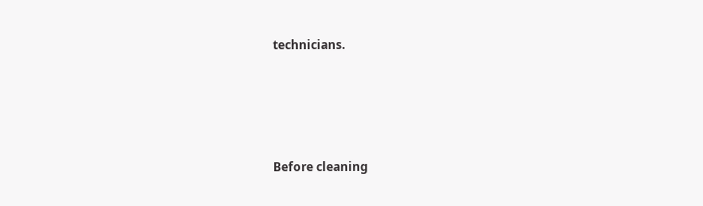technicians.




Before cleaning